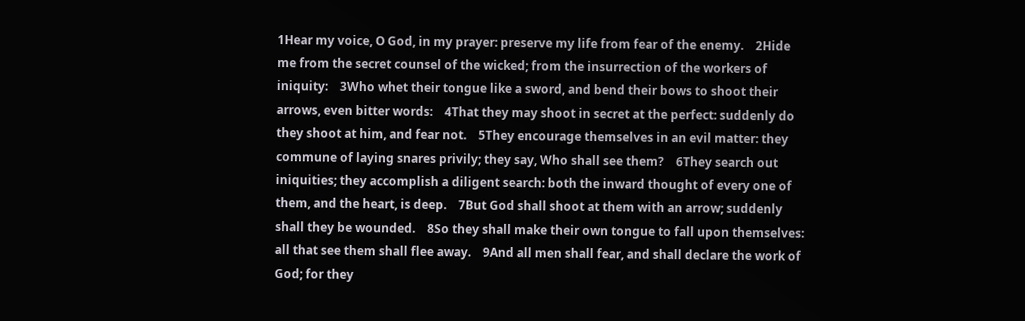1Hear my voice, O God, in my prayer: preserve my life from fear of the enemy.    2Hide me from the secret counsel of the wicked; from the insurrection of the workers of iniquity:    3Who whet their tongue like a sword, and bend their bows to shoot their arrows, even bitter words:    4That they may shoot in secret at the perfect: suddenly do they shoot at him, and fear not.    5They encourage themselves in an evil matter: they commune of laying snares privily; they say, Who shall see them?    6They search out iniquities; they accomplish a diligent search: both the inward thought of every one of them, and the heart, is deep.    7But God shall shoot at them with an arrow; suddenly shall they be wounded.    8So they shall make their own tongue to fall upon themselves: all that see them shall flee away.    9And all men shall fear, and shall declare the work of God; for they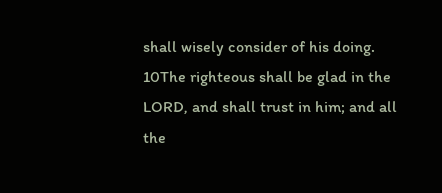shall wisely consider of his doing.    10The righteous shall be glad in the LORD, and shall trust in him; and all the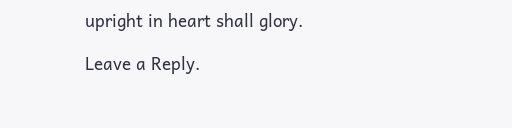upright in heart shall glory.

Leave a Reply.